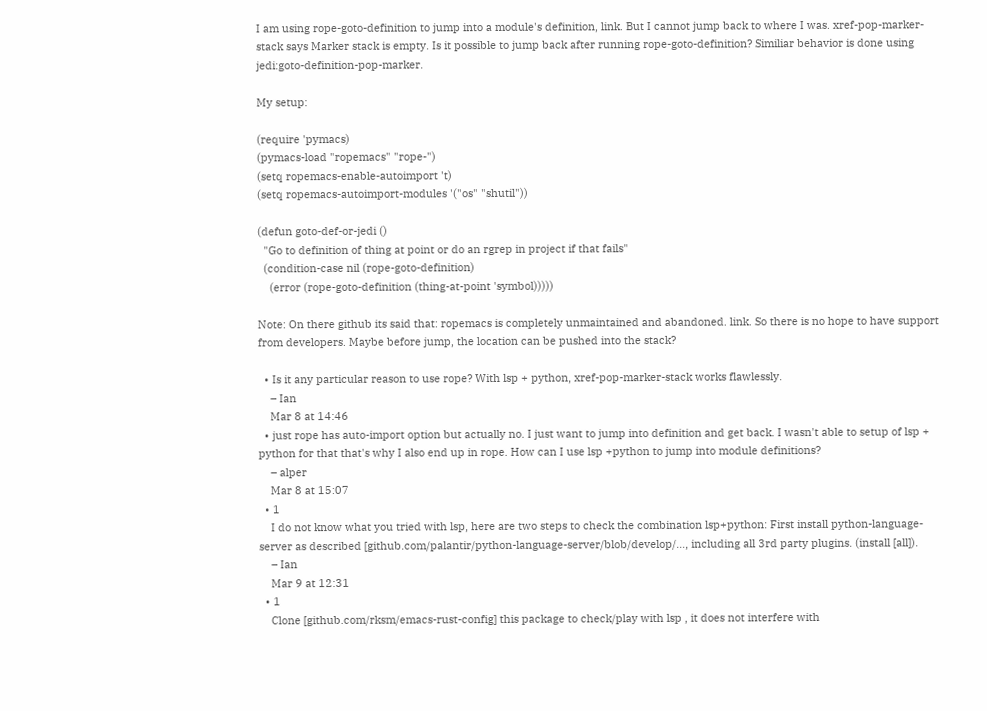I am using rope-goto-definition to jump into a module's definition, link. But I cannot jump back to where I was. xref-pop-marker-stack says Marker stack is empty. Is it possible to jump back after running rope-goto-definition? Similiar behavior is done using jedi:goto-definition-pop-marker.

My setup:

(require 'pymacs)
(pymacs-load "ropemacs" "rope-")
(setq ropemacs-enable-autoimport 't)
(setq ropemacs-autoimport-modules '("os" "shutil"))

(defun goto-def-or-jedi ()
  "Go to definition of thing at point or do an rgrep in project if that fails"
  (condition-case nil (rope-goto-definition)
    (error (rope-goto-definition (thing-at-point 'symbol)))))

Note: On there github its said that: ropemacs is completely unmaintained and abandoned. link. So there is no hope to have support from developers. Maybe before jump, the location can be pushed into the stack?

  • Is it any particular reason to use rope? With lsp + python, xref-pop-marker-stack works flawlessly.
    – Ian
    Mar 8 at 14:46
  • just rope has auto-import option but actually no. I just want to jump into definition and get back. I wasn't able to setup of lsp + python for that that's why I also end up in rope. How can I use lsp +python to jump into module definitions?
    – alper
    Mar 8 at 15:07
  • 1
    I do not know what you tried with lsp, here are two steps to check the combination lsp+python: First install python-language-server as described [github.com/palantir/python-language-server/blob/develop/…, including all 3rd party plugins. (install [all]).
    – Ian
    Mar 9 at 12:31
  • 1
    Clone [github.com/rksm/emacs-rust-config] this package to check/play with lsp , it does not interfere with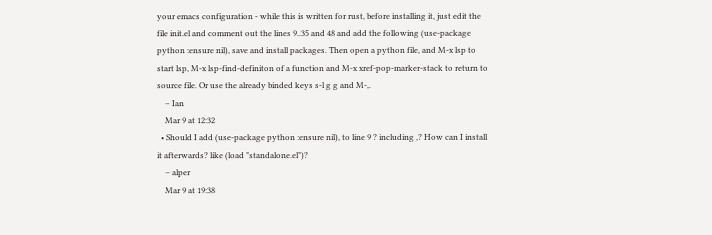your emacs configuration - while this is written for rust, before installing it, just edit the file init.el and comment out the lines 9..35 and 48 and add the following (use-package python :ensure nil), save and install packages. Then open a python file, and M-x lsp to start lsp, M-x lsp-find-definiton of a function and M-x xref-pop-marker-stack to return to source file. Or use the already binded keys s-l g g and M-,.
    – Ian
    Mar 9 at 12:32
  • Should I add (use-package python :ensure nil), to line 9 ? including ,? How can I install it afterwards? like (load "standalone.el")?
    – alper
    Mar 9 at 19:38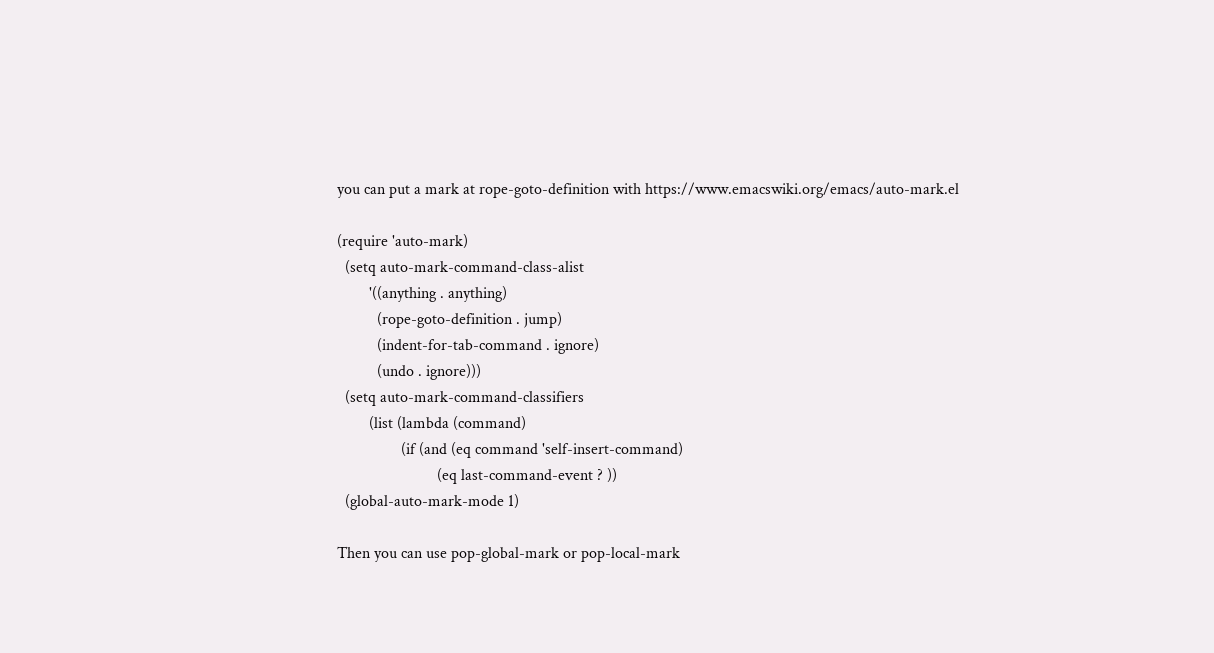you can put a mark at rope-goto-definition with https://www.emacswiki.org/emacs/auto-mark.el

(require 'auto-mark)
  (setq auto-mark-command-class-alist
        '((anything . anything)
          (rope-goto-definition . jump)
          (indent-for-tab-command . ignore)
          (undo . ignore)))
  (setq auto-mark-command-classifiers
        (list (lambda (command)
                (if (and (eq command 'self-insert-command)
                         (eq last-command-event ? ))
  (global-auto-mark-mode 1)

Then you can use pop-global-mark or pop-local-mark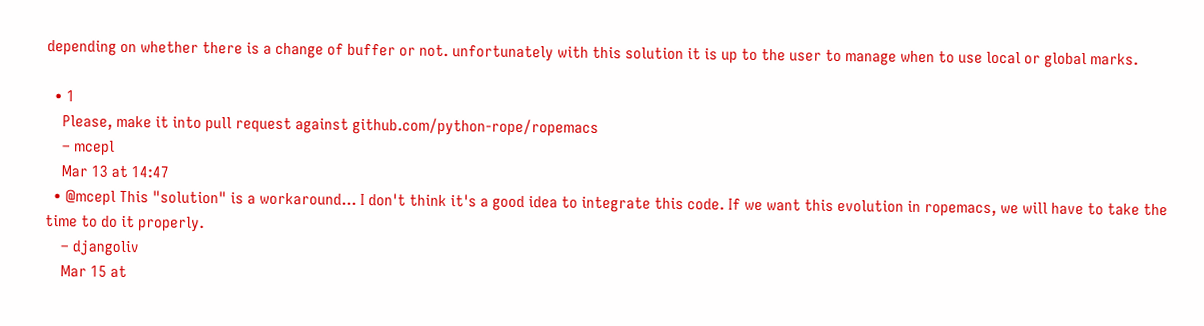depending on whether there is a change of buffer or not. unfortunately with this solution it is up to the user to manage when to use local or global marks.

  • 1
    Please, make it into pull request against github.com/python-rope/ropemacs
    – mcepl
    Mar 13 at 14:47
  • @mcepl This "solution" is a workaround... I don't think it's a good idea to integrate this code. If we want this evolution in ropemacs, we will have to take the time to do it properly.
    – djangoliv
    Mar 15 at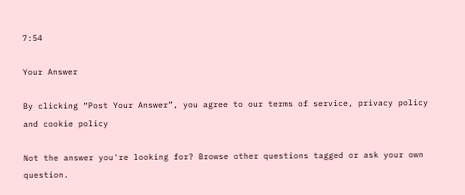7:54

Your Answer

By clicking “Post Your Answer”, you agree to our terms of service, privacy policy and cookie policy

Not the answer you're looking for? Browse other questions tagged or ask your own question.